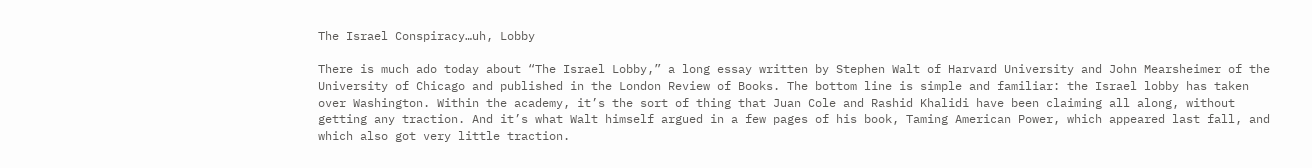The Israel Conspiracy…uh, Lobby

There is much ado today about “The Israel Lobby,” a long essay written by Stephen Walt of Harvard University and John Mearsheimer of the University of Chicago and published in the London Review of Books. The bottom line is simple and familiar: the Israel lobby has taken over Washington. Within the academy, it’s the sort of thing that Juan Cole and Rashid Khalidi have been claiming all along, without getting any traction. And it’s what Walt himself argued in a few pages of his book, Taming American Power, which appeared last fall, and which also got very little traction.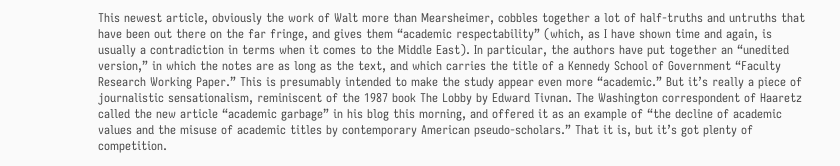This newest article, obviously the work of Walt more than Mearsheimer, cobbles together a lot of half-truths and untruths that have been out there on the far fringe, and gives them “academic respectability” (which, as I have shown time and again, is usually a contradiction in terms when it comes to the Middle East). In particular, the authors have put together an “unedited version,” in which the notes are as long as the text, and which carries the title of a Kennedy School of Government “Faculty Research Working Paper.” This is presumably intended to make the study appear even more “academic.” But it’s really a piece of journalistic sensationalism, reminiscent of the 1987 book The Lobby by Edward Tivnan. The Washington correspondent of Haaretz called the new article “academic garbage” in his blog this morning, and offered it as an example of “the decline of academic values and the misuse of academic titles by contemporary American pseudo-scholars.” That it is, but it’s got plenty of competition.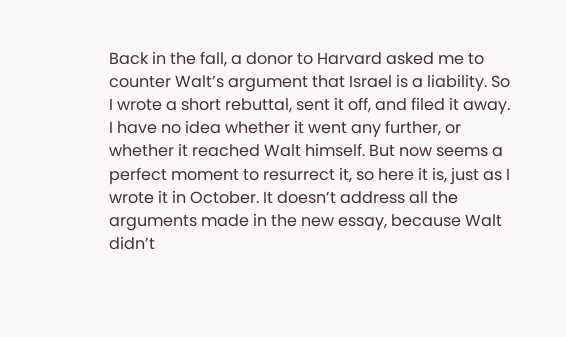Back in the fall, a donor to Harvard asked me to counter Walt’s argument that Israel is a liability. So I wrote a short rebuttal, sent it off, and filed it away. I have no idea whether it went any further, or whether it reached Walt himself. But now seems a perfect moment to resurrect it, so here it is, just as I wrote it in October. It doesn’t address all the arguments made in the new essay, because Walt didn’t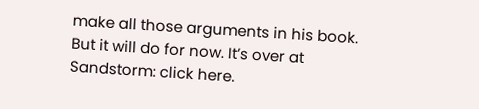make all those arguments in his book. But it will do for now. It’s over at Sandstorm: click here.